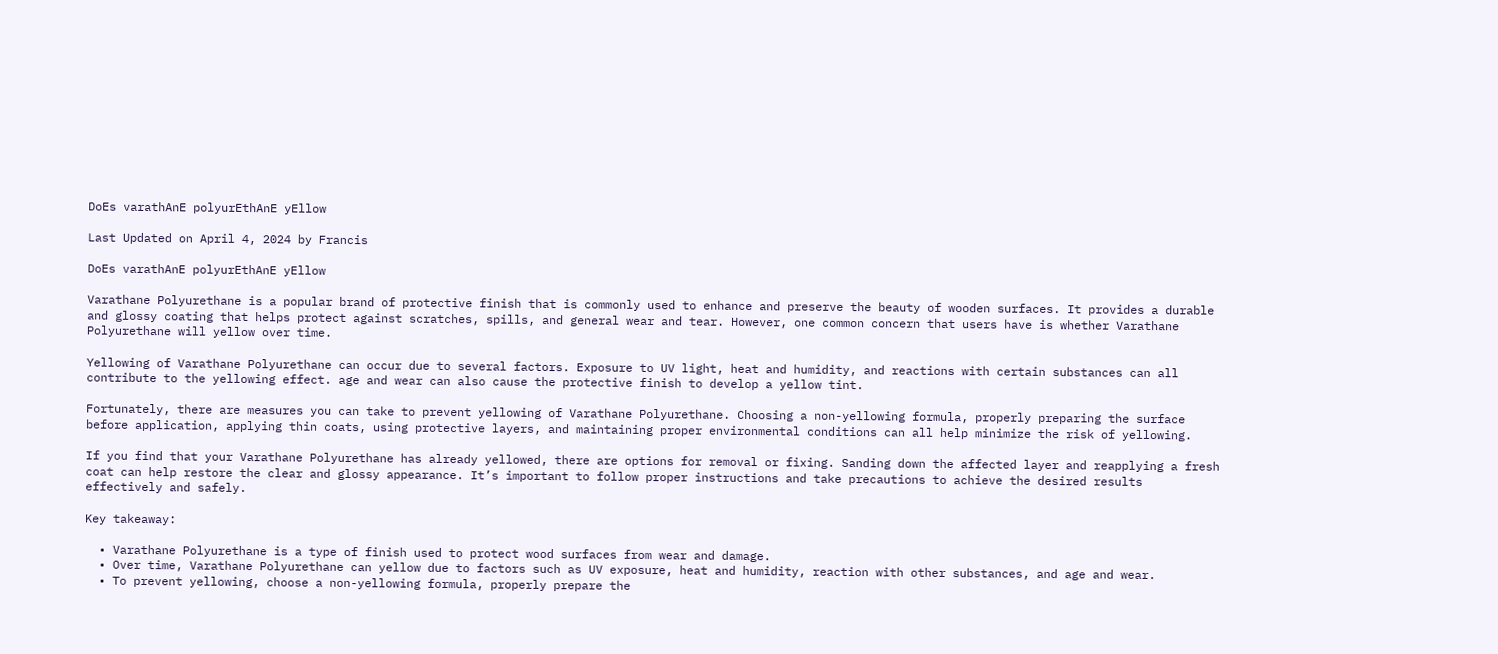DoEs varathAnE polyurEthAnE yEllow

Last Updated on April 4, 2024 by Francis

DoEs varathAnE polyurEthAnE yEllow

Varathane Polyurethane is a popular brand of protective finish that is commonly used to enhance and preserve the beauty of wooden surfaces. It provides a durable and glossy coating that helps protect against scratches, spills, and general wear and tear. However, one common concern that users have is whether Varathane Polyurethane will yellow over time.

Yellowing of Varathane Polyurethane can occur due to several factors. Exposure to UV light, heat and humidity, and reactions with certain substances can all contribute to the yellowing effect. age and wear can also cause the protective finish to develop a yellow tint.

Fortunately, there are measures you can take to prevent yellowing of Varathane Polyurethane. Choosing a non-yellowing formula, properly preparing the surface before application, applying thin coats, using protective layers, and maintaining proper environmental conditions can all help minimize the risk of yellowing.

If you find that your Varathane Polyurethane has already yellowed, there are options for removal or fixing. Sanding down the affected layer and reapplying a fresh coat can help restore the clear and glossy appearance. It’s important to follow proper instructions and take precautions to achieve the desired results effectively and safely.

Key takeaway:

  • Varathane Polyurethane is a type of finish used to protect wood surfaces from wear and damage.
  • Over time, Varathane Polyurethane can yellow due to factors such as UV exposure, heat and humidity, reaction with other substances, and age and wear.
  • To prevent yellowing, choose a non-yellowing formula, properly prepare the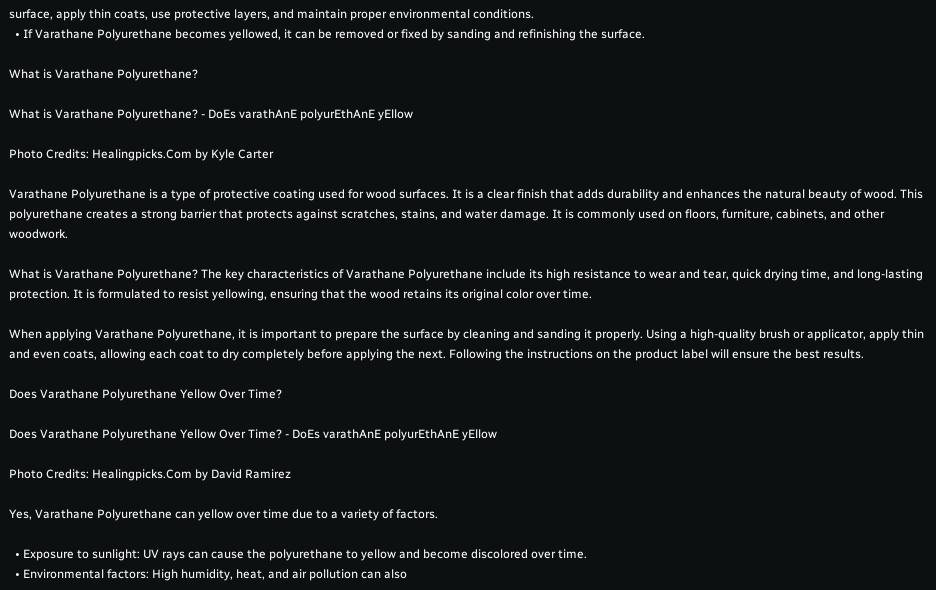surface, apply thin coats, use protective layers, and maintain proper environmental conditions.
  • If Varathane Polyurethane becomes yellowed, it can be removed or fixed by sanding and refinishing the surface.

What is Varathane Polyurethane?

What is Varathane Polyurethane? - DoEs varathAnE polyurEthAnE yEllow

Photo Credits: Healingpicks.Com by Kyle Carter

Varathane Polyurethane is a type of protective coating used for wood surfaces. It is a clear finish that adds durability and enhances the natural beauty of wood. This polyurethane creates a strong barrier that protects against scratches, stains, and water damage. It is commonly used on floors, furniture, cabinets, and other woodwork.

What is Varathane Polyurethane? The key characteristics of Varathane Polyurethane include its high resistance to wear and tear, quick drying time, and long-lasting protection. It is formulated to resist yellowing, ensuring that the wood retains its original color over time.

When applying Varathane Polyurethane, it is important to prepare the surface by cleaning and sanding it properly. Using a high-quality brush or applicator, apply thin and even coats, allowing each coat to dry completely before applying the next. Following the instructions on the product label will ensure the best results.

Does Varathane Polyurethane Yellow Over Time?

Does Varathane Polyurethane Yellow Over Time? - DoEs varathAnE polyurEthAnE yEllow

Photo Credits: Healingpicks.Com by David Ramirez

Yes, Varathane Polyurethane can yellow over time due to a variety of factors.

  • Exposure to sunlight: UV rays can cause the polyurethane to yellow and become discolored over time.
  • Environmental factors: High humidity, heat, and air pollution can also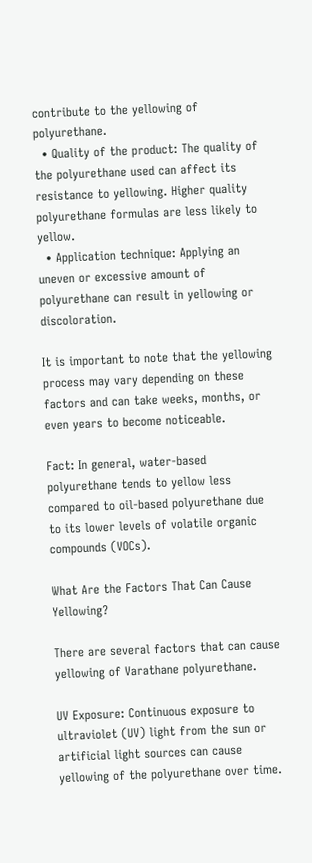contribute to the yellowing of polyurethane.
  • Quality of the product: The quality of the polyurethane used can affect its resistance to yellowing. Higher quality polyurethane formulas are less likely to yellow.
  • Application technique: Applying an uneven or excessive amount of polyurethane can result in yellowing or discoloration.

It is important to note that the yellowing process may vary depending on these factors and can take weeks, months, or even years to become noticeable.

Fact: In general, water-based polyurethane tends to yellow less compared to oil-based polyurethane due to its lower levels of volatile organic compounds (VOCs).

What Are the Factors That Can Cause Yellowing?

There are several factors that can cause yellowing of Varathane polyurethane.

UV Exposure: Continuous exposure to ultraviolet (UV) light from the sun or artificial light sources can cause yellowing of the polyurethane over time.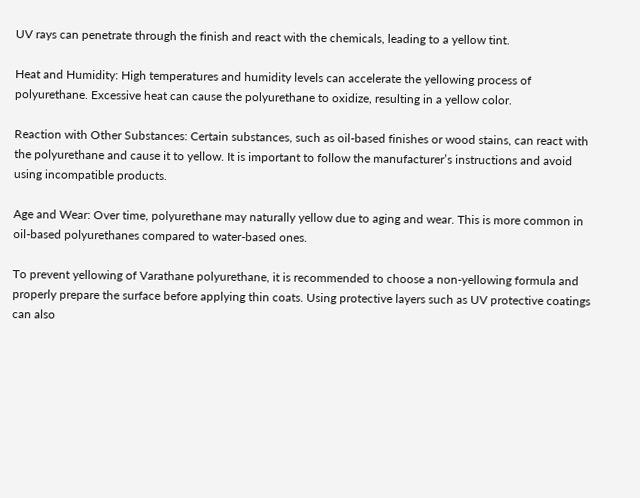UV rays can penetrate through the finish and react with the chemicals, leading to a yellow tint.

Heat and Humidity: High temperatures and humidity levels can accelerate the yellowing process of polyurethane. Excessive heat can cause the polyurethane to oxidize, resulting in a yellow color.

Reaction with Other Substances: Certain substances, such as oil-based finishes or wood stains, can react with the polyurethane and cause it to yellow. It is important to follow the manufacturer’s instructions and avoid using incompatible products.

Age and Wear: Over time, polyurethane may naturally yellow due to aging and wear. This is more common in oil-based polyurethanes compared to water-based ones.

To prevent yellowing of Varathane polyurethane, it is recommended to choose a non-yellowing formula and properly prepare the surface before applying thin coats. Using protective layers such as UV protective coatings can also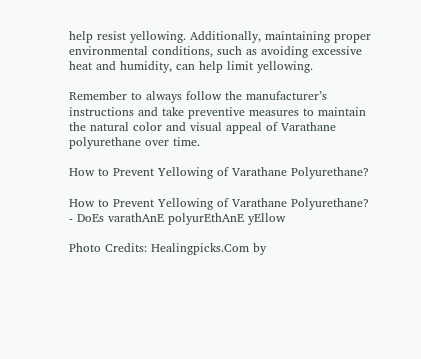help resist yellowing. Additionally, maintaining proper environmental conditions, such as avoiding excessive heat and humidity, can help limit yellowing.

Remember to always follow the manufacturer’s instructions and take preventive measures to maintain the natural color and visual appeal of Varathane polyurethane over time.

How to Prevent Yellowing of Varathane Polyurethane?

How to Prevent Yellowing of Varathane Polyurethane? - DoEs varathAnE polyurEthAnE yEllow

Photo Credits: Healingpicks.Com by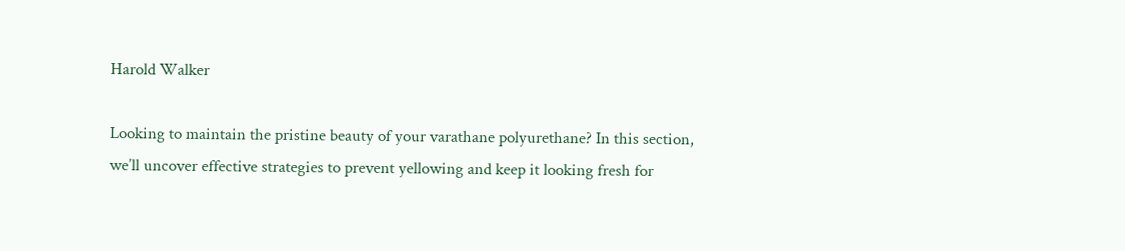Harold Walker

Looking to maintain the pristine beauty of your varathane polyurethane? In this section, we’ll uncover effective strategies to prevent yellowing and keep it looking fresh for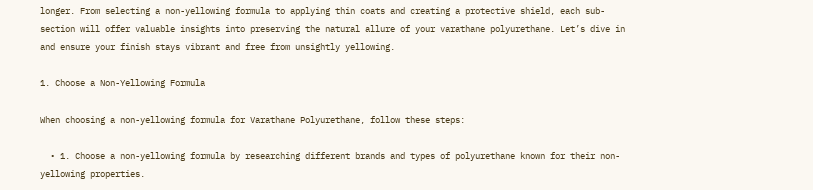longer. From selecting a non-yellowing formula to applying thin coats and creating a protective shield, each sub-section will offer valuable insights into preserving the natural allure of your varathane polyurethane. Let’s dive in and ensure your finish stays vibrant and free from unsightly yellowing.

1. Choose a Non-Yellowing Formula

When choosing a non-yellowing formula for Varathane Polyurethane, follow these steps:

  • 1. Choose a non-yellowing formula by researching different brands and types of polyurethane known for their non-yellowing properties.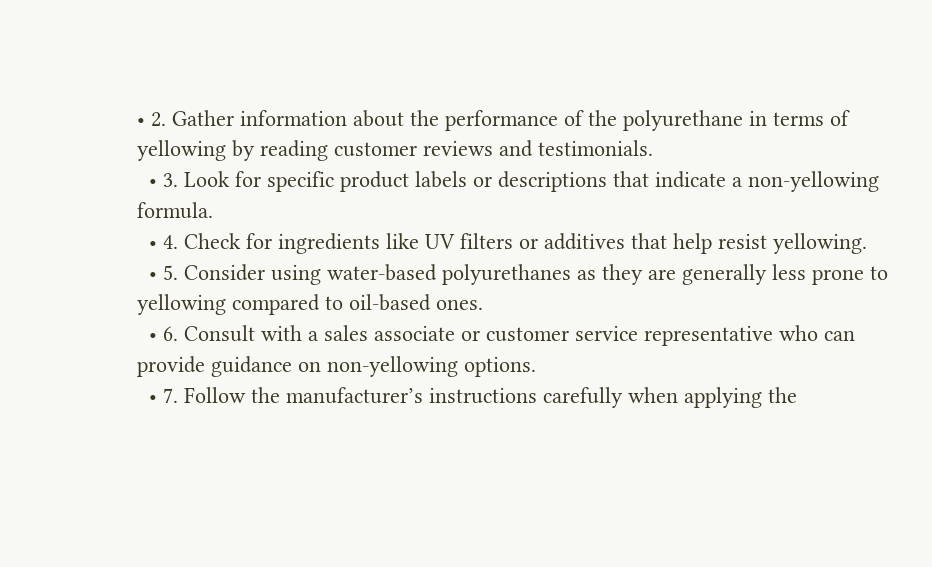• 2. Gather information about the performance of the polyurethane in terms of yellowing by reading customer reviews and testimonials.
  • 3. Look for specific product labels or descriptions that indicate a non-yellowing formula.
  • 4. Check for ingredients like UV filters or additives that help resist yellowing.
  • 5. Consider using water-based polyurethanes as they are generally less prone to yellowing compared to oil-based ones.
  • 6. Consult with a sales associate or customer service representative who can provide guidance on non-yellowing options.
  • 7. Follow the manufacturer’s instructions carefully when applying the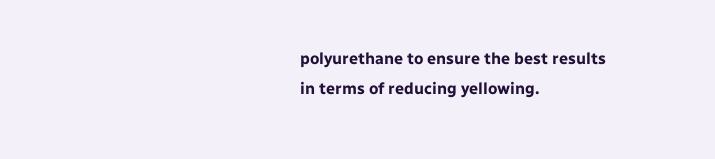polyurethane to ensure the best results in terms of reducing yellowing.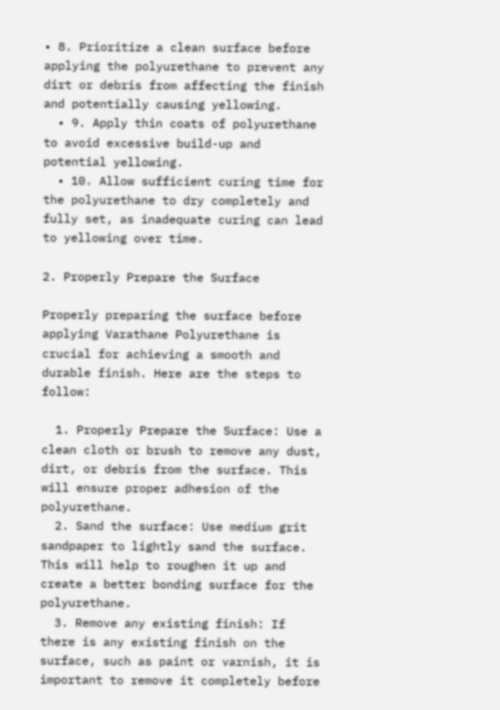• 8. Prioritize a clean surface before applying the polyurethane to prevent any dirt or debris from affecting the finish and potentially causing yellowing.
  • 9. Apply thin coats of polyurethane to avoid excessive build-up and potential yellowing.
  • 10. Allow sufficient curing time for the polyurethane to dry completely and fully set, as inadequate curing can lead to yellowing over time.

2. Properly Prepare the Surface

Properly preparing the surface before applying Varathane Polyurethane is crucial for achieving a smooth and durable finish. Here are the steps to follow:

  1. Properly Prepare the Surface: Use a clean cloth or brush to remove any dust, dirt, or debris from the surface. This will ensure proper adhesion of the polyurethane.
  2. Sand the surface: Use medium grit sandpaper to lightly sand the surface. This will help to roughen it up and create a better bonding surface for the polyurethane.
  3. Remove any existing finish: If there is any existing finish on the surface, such as paint or varnish, it is important to remove it completely before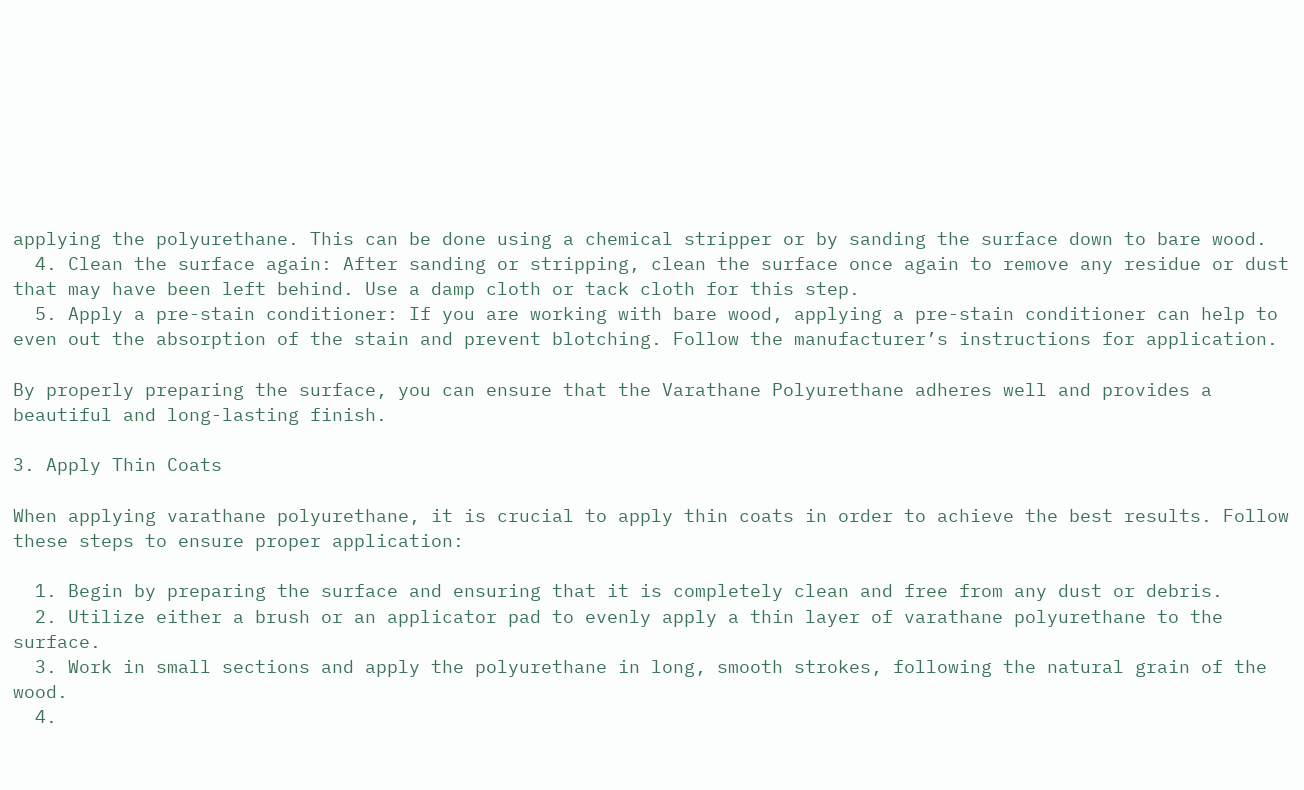applying the polyurethane. This can be done using a chemical stripper or by sanding the surface down to bare wood.
  4. Clean the surface again: After sanding or stripping, clean the surface once again to remove any residue or dust that may have been left behind. Use a damp cloth or tack cloth for this step.
  5. Apply a pre-stain conditioner: If you are working with bare wood, applying a pre-stain conditioner can help to even out the absorption of the stain and prevent blotching. Follow the manufacturer’s instructions for application.

By properly preparing the surface, you can ensure that the Varathane Polyurethane adheres well and provides a beautiful and long-lasting finish.

3. Apply Thin Coats

When applying varathane polyurethane, it is crucial to apply thin coats in order to achieve the best results. Follow these steps to ensure proper application:

  1. Begin by preparing the surface and ensuring that it is completely clean and free from any dust or debris.
  2. Utilize either a brush or an applicator pad to evenly apply a thin layer of varathane polyurethane to the surface.
  3. Work in small sections and apply the polyurethane in long, smooth strokes, following the natural grain of the wood.
  4.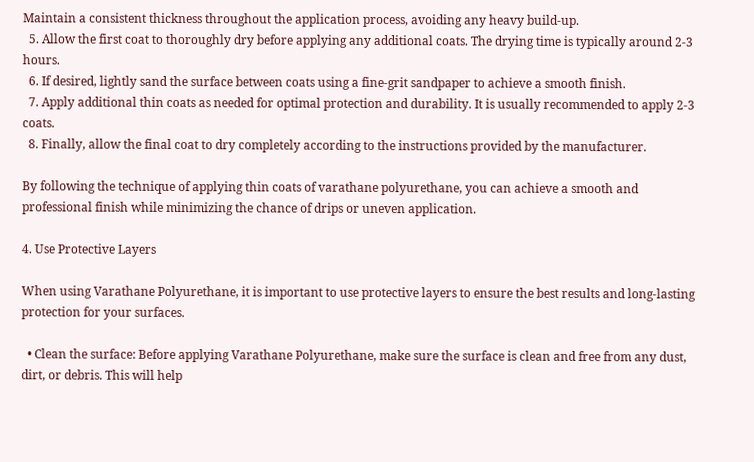Maintain a consistent thickness throughout the application process, avoiding any heavy build-up.
  5. Allow the first coat to thoroughly dry before applying any additional coats. The drying time is typically around 2-3 hours.
  6. If desired, lightly sand the surface between coats using a fine-grit sandpaper to achieve a smooth finish.
  7. Apply additional thin coats as needed for optimal protection and durability. It is usually recommended to apply 2-3 coats.
  8. Finally, allow the final coat to dry completely according to the instructions provided by the manufacturer.

By following the technique of applying thin coats of varathane polyurethane, you can achieve a smooth and professional finish while minimizing the chance of drips or uneven application.

4. Use Protective Layers

When using Varathane Polyurethane, it is important to use protective layers to ensure the best results and long-lasting protection for your surfaces.

  • Clean the surface: Before applying Varathane Polyurethane, make sure the surface is clean and free from any dust, dirt, or debris. This will help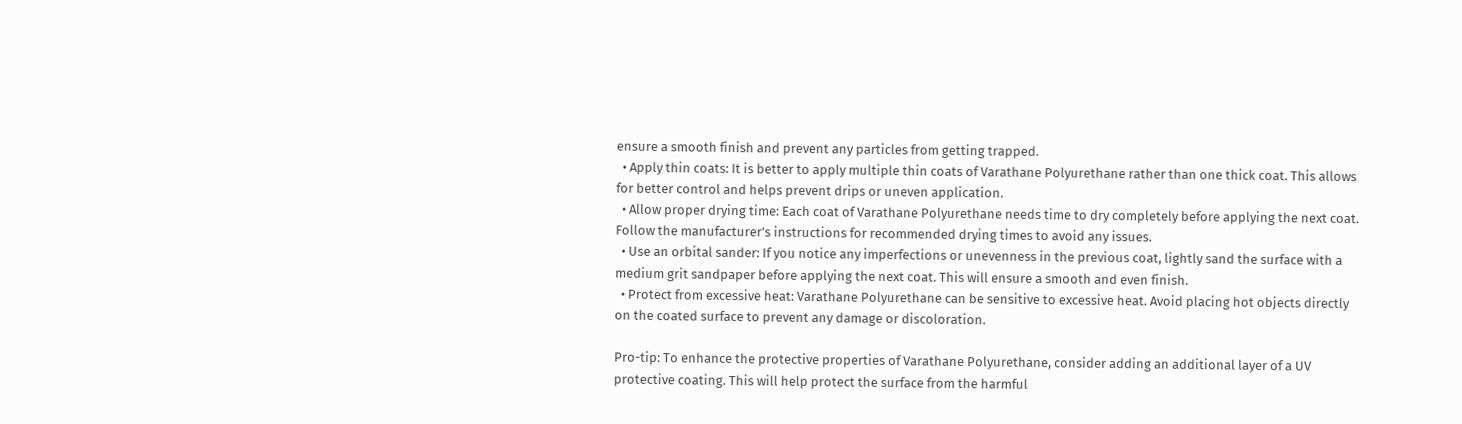ensure a smooth finish and prevent any particles from getting trapped.
  • Apply thin coats: It is better to apply multiple thin coats of Varathane Polyurethane rather than one thick coat. This allows for better control and helps prevent drips or uneven application.
  • Allow proper drying time: Each coat of Varathane Polyurethane needs time to dry completely before applying the next coat. Follow the manufacturer’s instructions for recommended drying times to avoid any issues.
  • Use an orbital sander: If you notice any imperfections or unevenness in the previous coat, lightly sand the surface with a medium grit sandpaper before applying the next coat. This will ensure a smooth and even finish.
  • Protect from excessive heat: Varathane Polyurethane can be sensitive to excessive heat. Avoid placing hot objects directly on the coated surface to prevent any damage or discoloration.

Pro-tip: To enhance the protective properties of Varathane Polyurethane, consider adding an additional layer of a UV protective coating. This will help protect the surface from the harmful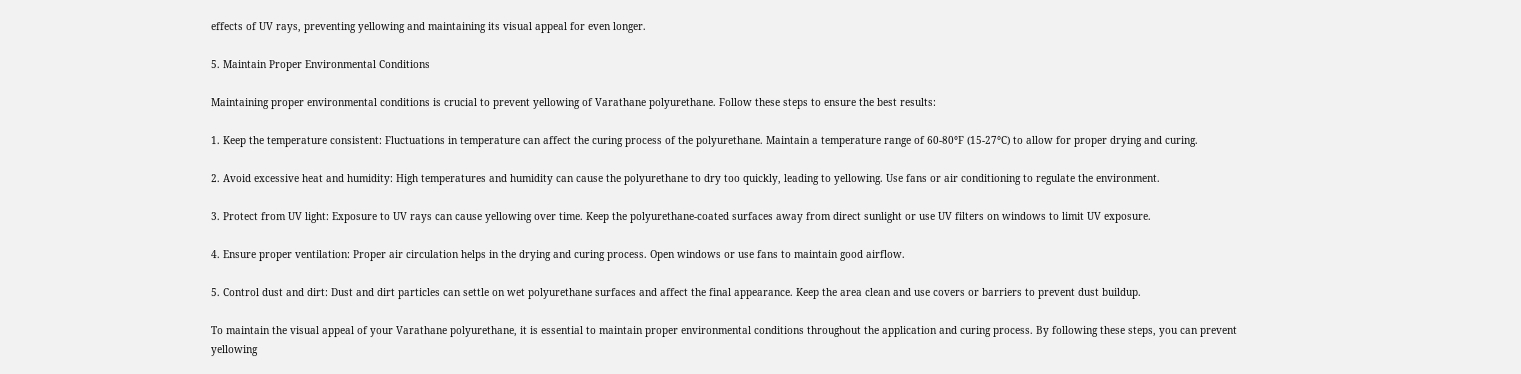effects of UV rays, preventing yellowing and maintaining its visual appeal for even longer.

5. Maintain Proper Environmental Conditions

Maintaining proper environmental conditions is crucial to prevent yellowing of Varathane polyurethane. Follow these steps to ensure the best results:

1. Keep the temperature consistent: Fluctuations in temperature can affect the curing process of the polyurethane. Maintain a temperature range of 60-80°F (15-27°C) to allow for proper drying and curing.

2. Avoid excessive heat and humidity: High temperatures and humidity can cause the polyurethane to dry too quickly, leading to yellowing. Use fans or air conditioning to regulate the environment.

3. Protect from UV light: Exposure to UV rays can cause yellowing over time. Keep the polyurethane-coated surfaces away from direct sunlight or use UV filters on windows to limit UV exposure.

4. Ensure proper ventilation: Proper air circulation helps in the drying and curing process. Open windows or use fans to maintain good airflow.

5. Control dust and dirt: Dust and dirt particles can settle on wet polyurethane surfaces and affect the final appearance. Keep the area clean and use covers or barriers to prevent dust buildup.

To maintain the visual appeal of your Varathane polyurethane, it is essential to maintain proper environmental conditions throughout the application and curing process. By following these steps, you can prevent yellowing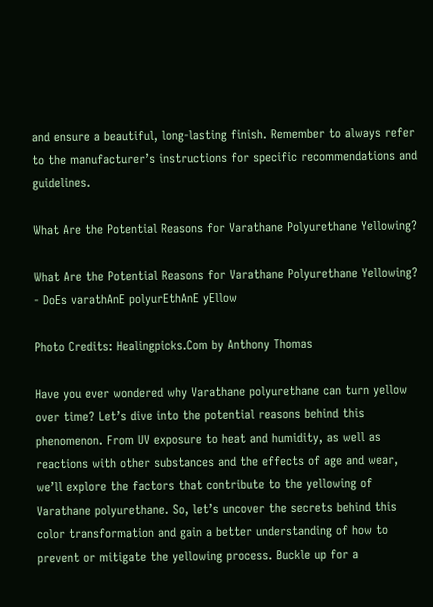and ensure a beautiful, long-lasting finish. Remember to always refer to the manufacturer’s instructions for specific recommendations and guidelines.

What Are the Potential Reasons for Varathane Polyurethane Yellowing?

What Are the Potential Reasons for Varathane Polyurethane Yellowing? - DoEs varathAnE polyurEthAnE yEllow

Photo Credits: Healingpicks.Com by Anthony Thomas

Have you ever wondered why Varathane polyurethane can turn yellow over time? Let’s dive into the potential reasons behind this phenomenon. From UV exposure to heat and humidity, as well as reactions with other substances and the effects of age and wear, we’ll explore the factors that contribute to the yellowing of Varathane polyurethane. So, let’s uncover the secrets behind this color transformation and gain a better understanding of how to prevent or mitigate the yellowing process. Buckle up for a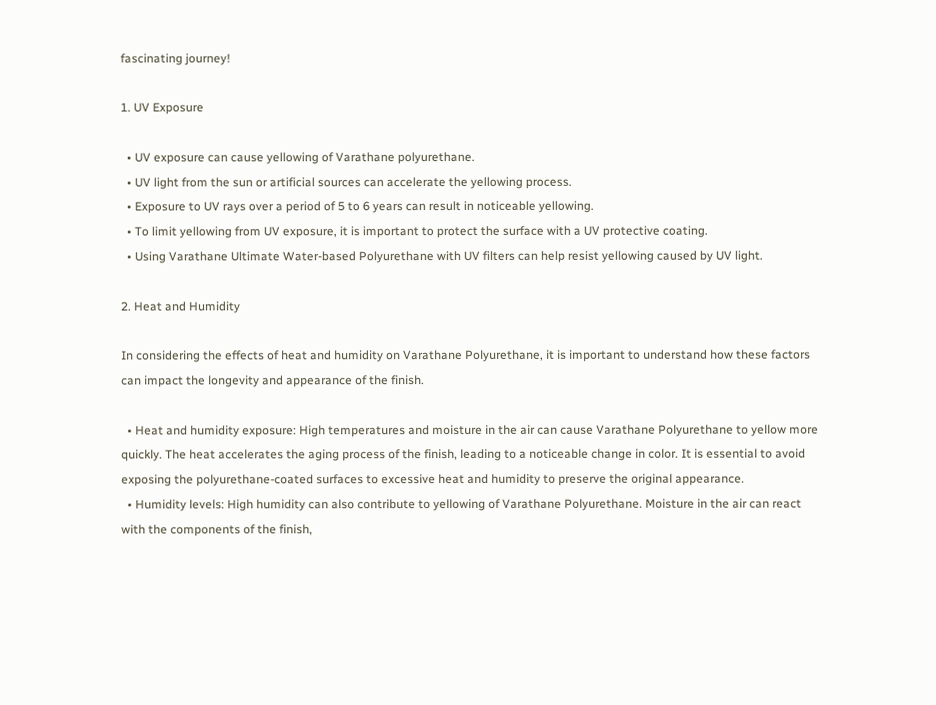fascinating journey!

1. UV Exposure

  • UV exposure can cause yellowing of Varathane polyurethane.
  • UV light from the sun or artificial sources can accelerate the yellowing process.
  • Exposure to UV rays over a period of 5 to 6 years can result in noticeable yellowing.
  • To limit yellowing from UV exposure, it is important to protect the surface with a UV protective coating.
  • Using Varathane Ultimate Water-based Polyurethane with UV filters can help resist yellowing caused by UV light.

2. Heat and Humidity

In considering the effects of heat and humidity on Varathane Polyurethane, it is important to understand how these factors can impact the longevity and appearance of the finish.

  • Heat and humidity exposure: High temperatures and moisture in the air can cause Varathane Polyurethane to yellow more quickly. The heat accelerates the aging process of the finish, leading to a noticeable change in color. It is essential to avoid exposing the polyurethane-coated surfaces to excessive heat and humidity to preserve the original appearance.
  • Humidity levels: High humidity can also contribute to yellowing of Varathane Polyurethane. Moisture in the air can react with the components of the finish,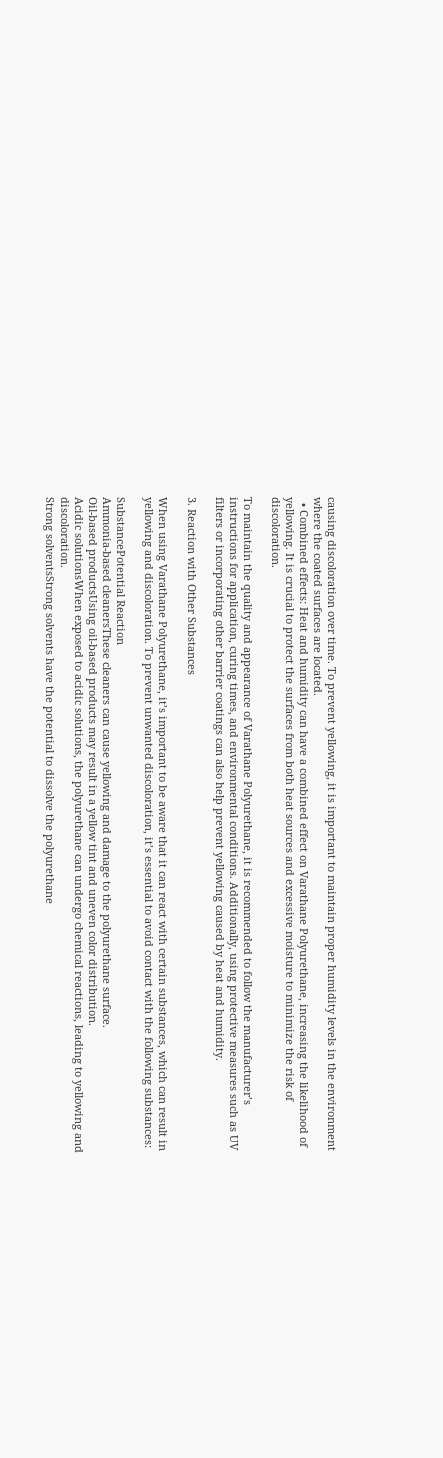causing discoloration over time. To prevent yellowing, it is important to maintain proper humidity levels in the environment where the coated surfaces are located.
  • Combined effects: Heat and humidity can have a combined effect on Varathane Polyurethane, increasing the likelihood of yellowing. It is crucial to protect the surfaces from both heat sources and excessive moisture to minimize the risk of discoloration.

To maintain the quality and appearance of Varathane Polyurethane, it is recommended to follow the manufacturer’s instructions for application, curing times, and environmental conditions. Additionally, using protective measures such as UV filters or incorporating other barrier coatings can also help prevent yellowing caused by heat and humidity.

3. Reaction with Other Substances

When using Varathane Polyurethane, it’s important to be aware that it can react with certain substances, which can result in yellowing and discoloration. To prevent unwanted discoloration, it’s essential to avoid contact with the following substances:

SubstancePotential Reaction
Ammonia-based cleanersThese cleaners can cause yellowing and damage to the polyurethane surface.
Oil-based productsUsing oil-based products may result in a yellow tint and uneven color distribution.
Acidic solutionsWhen exposed to acidic solutions, the polyurethane can undergo chemical reactions, leading to yellowing and discoloration.
Strong solventsStrong solvents have the potential to dissolve the polyurethane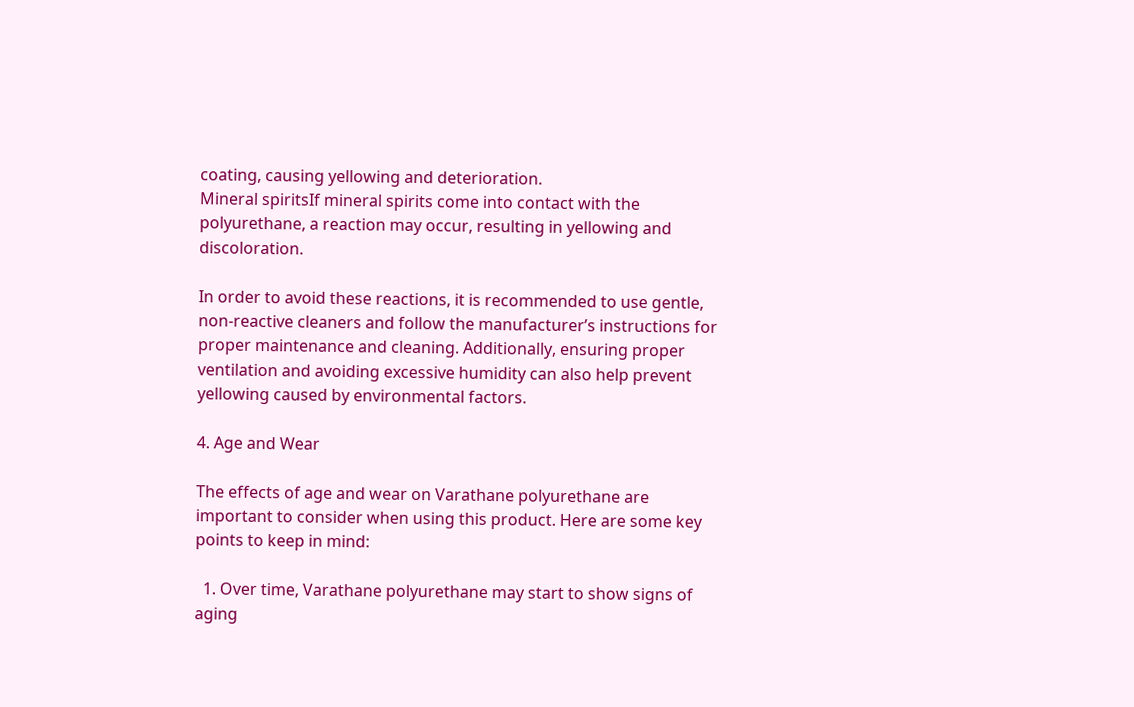coating, causing yellowing and deterioration.
Mineral spiritsIf mineral spirits come into contact with the polyurethane, a reaction may occur, resulting in yellowing and discoloration.

In order to avoid these reactions, it is recommended to use gentle, non-reactive cleaners and follow the manufacturer’s instructions for proper maintenance and cleaning. Additionally, ensuring proper ventilation and avoiding excessive humidity can also help prevent yellowing caused by environmental factors.

4. Age and Wear

The effects of age and wear on Varathane polyurethane are important to consider when using this product. Here are some key points to keep in mind:

  1. Over time, Varathane polyurethane may start to show signs of aging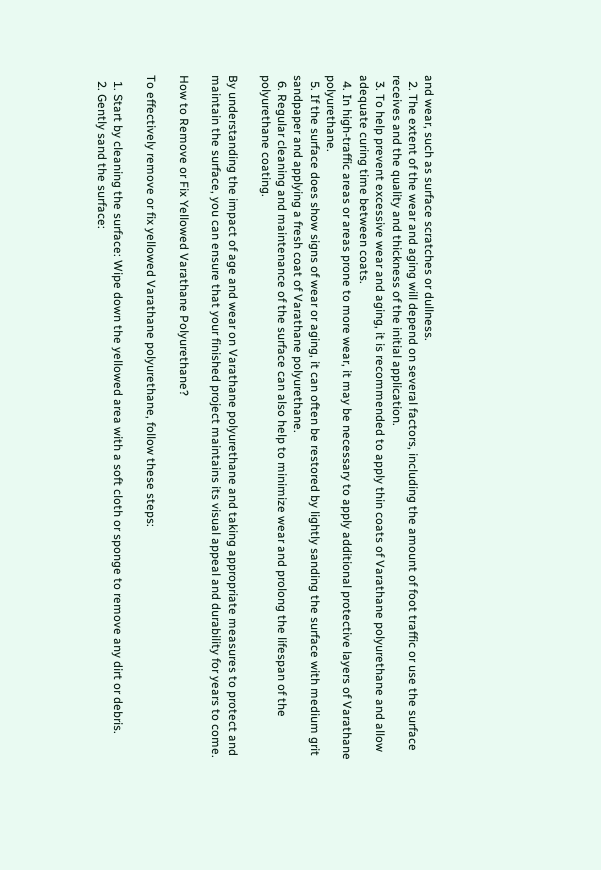and wear, such as surface scratches or dullness.
  2. The extent of the wear and aging will depend on several factors, including the amount of foot traffic or use the surface receives and the quality and thickness of the initial application.
  3. To help prevent excessive wear and aging, it is recommended to apply thin coats of Varathane polyurethane and allow adequate curing time between coats.
  4. In high-traffic areas or areas prone to more wear, it may be necessary to apply additional protective layers of Varathane polyurethane.
  5. If the surface does show signs of wear or aging, it can often be restored by lightly sanding the surface with medium grit sandpaper and applying a fresh coat of Varathane polyurethane.
  6. Regular cleaning and maintenance of the surface can also help to minimize wear and prolong the lifespan of the polyurethane coating.

By understanding the impact of age and wear on Varathane polyurethane and taking appropriate measures to protect and maintain the surface, you can ensure that your finished project maintains its visual appeal and durability for years to come.

How to Remove or Fix Yellowed Varathane Polyurethane?

To effectively remove or fix yellowed Varathane polyurethane, follow these steps:

  1. Start by cleaning the surface: Wipe down the yellowed area with a soft cloth or sponge to remove any dirt or debris.
  2. Gently sand the surface: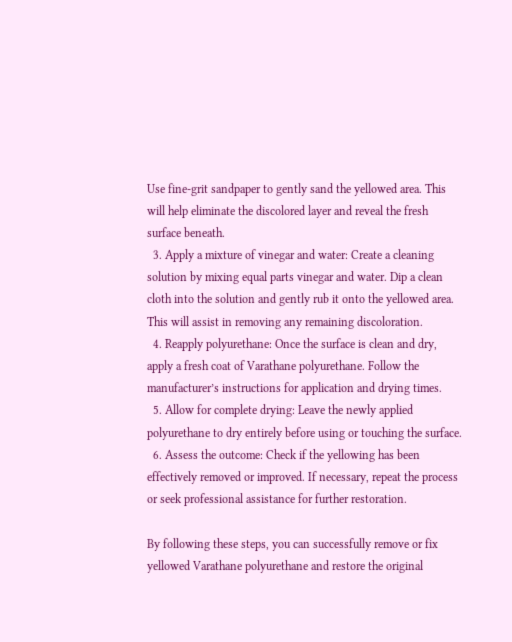Use fine-grit sandpaper to gently sand the yellowed area. This will help eliminate the discolored layer and reveal the fresh surface beneath.
  3. Apply a mixture of vinegar and water: Create a cleaning solution by mixing equal parts vinegar and water. Dip a clean cloth into the solution and gently rub it onto the yellowed area. This will assist in removing any remaining discoloration.
  4. Reapply polyurethane: Once the surface is clean and dry, apply a fresh coat of Varathane polyurethane. Follow the manufacturer’s instructions for application and drying times.
  5. Allow for complete drying: Leave the newly applied polyurethane to dry entirely before using or touching the surface.
  6. Assess the outcome: Check if the yellowing has been effectively removed or improved. If necessary, repeat the process or seek professional assistance for further restoration.

By following these steps, you can successfully remove or fix yellowed Varathane polyurethane and restore the original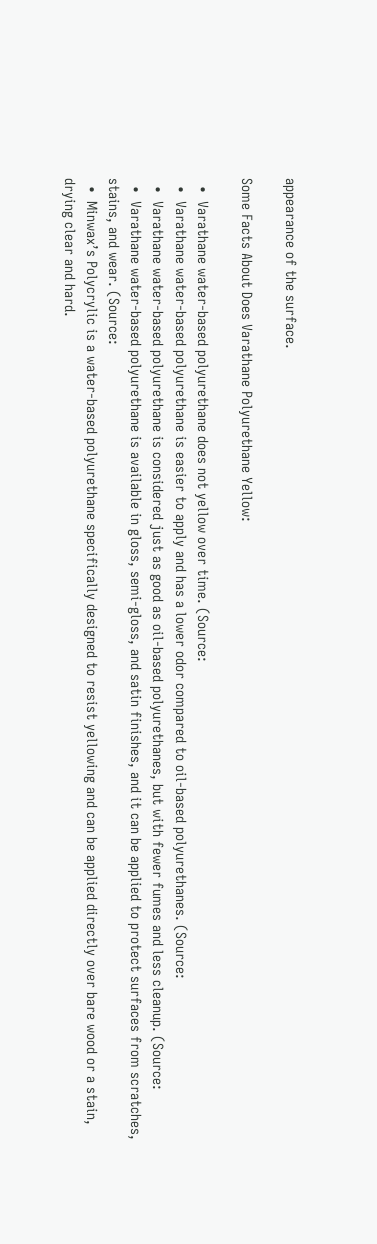appearance of the surface.

Some Facts About Does Varathane Polyurethane Yellow:

  •  Varathane water-based polyurethane does not yellow over time. (Source:
  •  Varathane water-based polyurethane is easier to apply and has a lower odor compared to oil-based polyurethanes. (Source:
  •  Varathane water-based polyurethane is considered just as good as oil-based polyurethanes, but with fewer fumes and less cleanup. (Source:
  •  Varathane water-based polyurethane is available in gloss, semi-gloss, and satin finishes, and it can be applied to protect surfaces from scratches, stains, and wear. (Source:
  •  Minwax’s Polycrylic is a water-based polyurethane specifically designed to resist yellowing and can be applied directly over bare wood or a stain, drying clear and hard.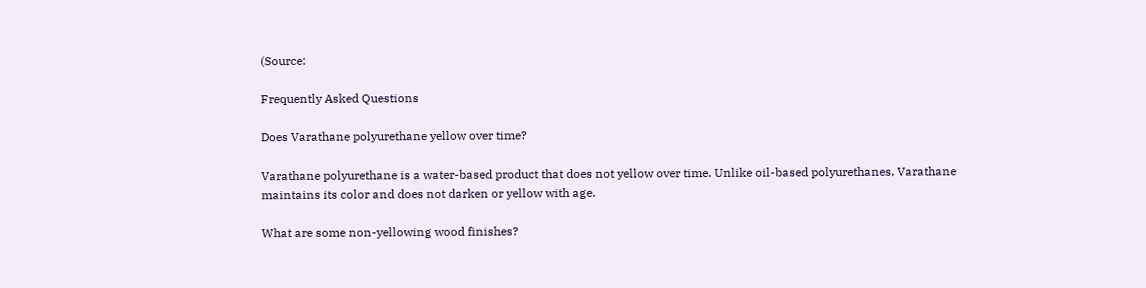(Source:

Frequently Asked Questions

Does Varathane polyurethane yellow over time?

Varathane polyurethane is a water-based product that does not yellow over time. Unlike oil-based polyurethanes, Varathane maintains its color and does not darken or yellow with age.

What are some non-yellowing wood finishes?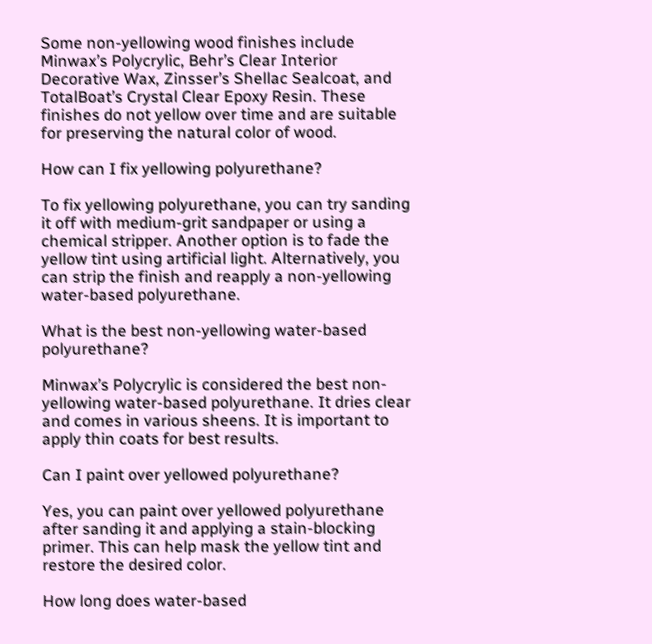Some non-yellowing wood finishes include Minwax’s Polycrylic, Behr’s Clear Interior Decorative Wax, Zinsser’s Shellac Sealcoat, and TotalBoat’s Crystal Clear Epoxy Resin. These finishes do not yellow over time and are suitable for preserving the natural color of wood.

How can I fix yellowing polyurethane?

To fix yellowing polyurethane, you can try sanding it off with medium-grit sandpaper or using a chemical stripper. Another option is to fade the yellow tint using artificial light. Alternatively, you can strip the finish and reapply a non-yellowing water-based polyurethane.

What is the best non-yellowing water-based polyurethane?

Minwax’s Polycrylic is considered the best non-yellowing water-based polyurethane. It dries clear and comes in various sheens. It is important to apply thin coats for best results.

Can I paint over yellowed polyurethane?

Yes, you can paint over yellowed polyurethane after sanding it and applying a stain-blocking primer. This can help mask the yellow tint and restore the desired color.

How long does water-based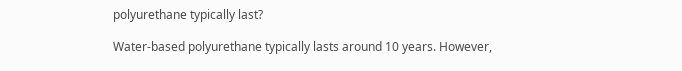polyurethane typically last?

Water-based polyurethane typically lasts around 10 years. However,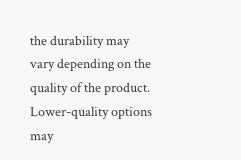the durability may vary depending on the quality of the product. Lower-quality options may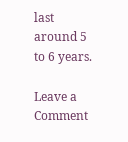last around 5 to 6 years.

Leave a Comment